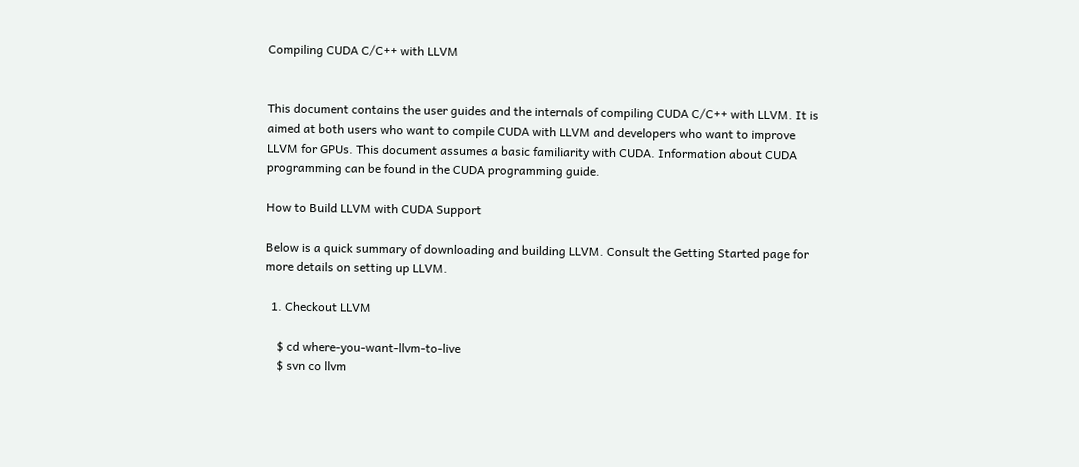Compiling CUDA C/C++ with LLVM


This document contains the user guides and the internals of compiling CUDA C/C++ with LLVM. It is aimed at both users who want to compile CUDA with LLVM and developers who want to improve LLVM for GPUs. This document assumes a basic familiarity with CUDA. Information about CUDA programming can be found in the CUDA programming guide.

How to Build LLVM with CUDA Support

Below is a quick summary of downloading and building LLVM. Consult the Getting Started page for more details on setting up LLVM.

  1. Checkout LLVM

    $ cd where-you-want-llvm-to-live
    $ svn co llvm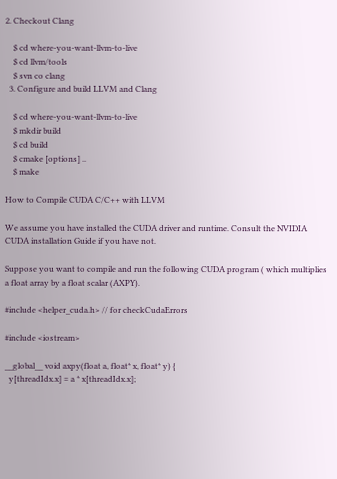2. Checkout Clang

    $ cd where-you-want-llvm-to-live
    $ cd llvm/tools
    $ svn co clang
  3. Configure and build LLVM and Clang

    $ cd where-you-want-llvm-to-live
    $ mkdir build
    $ cd build
    $ cmake [options] ..
    $ make

How to Compile CUDA C/C++ with LLVM

We assume you have installed the CUDA driver and runtime. Consult the NVIDIA CUDA installation Guide if you have not.

Suppose you want to compile and run the following CUDA program ( which multiplies a float array by a float scalar (AXPY).

#include <helper_cuda.h> // for checkCudaErrors

#include <iostream>

__global__ void axpy(float a, float* x, float* y) {
  y[threadIdx.x] = a * x[threadIdx.x];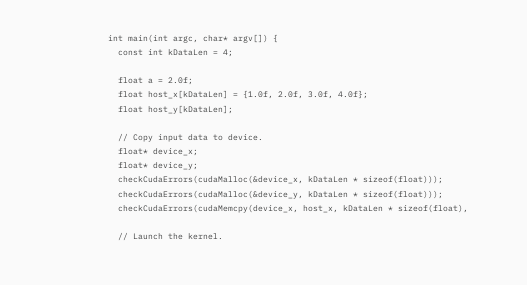int main(int argc, char* argv[]) {
  const int kDataLen = 4;

  float a = 2.0f;
  float host_x[kDataLen] = {1.0f, 2.0f, 3.0f, 4.0f};
  float host_y[kDataLen];

  // Copy input data to device.
  float* device_x;
  float* device_y;
  checkCudaErrors(cudaMalloc(&device_x, kDataLen * sizeof(float)));
  checkCudaErrors(cudaMalloc(&device_y, kDataLen * sizeof(float)));
  checkCudaErrors(cudaMemcpy(device_x, host_x, kDataLen * sizeof(float),

  // Launch the kernel.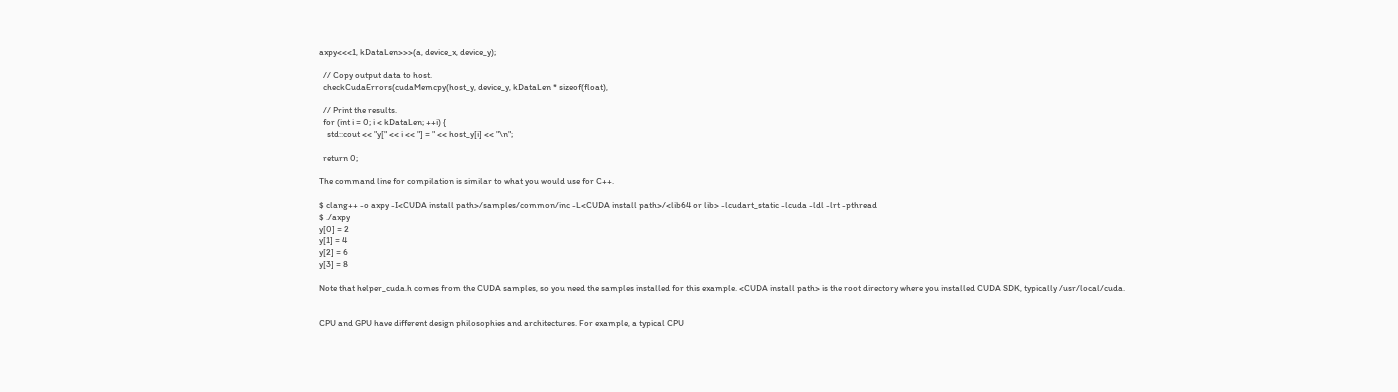axpy<<<1, kDataLen>>>(a, device_x, device_y);

  // Copy output data to host.
  checkCudaErrors(cudaMemcpy(host_y, device_y, kDataLen * sizeof(float),

  // Print the results.
  for (int i = 0; i < kDataLen; ++i) {
    std::cout << "y[" << i << "] = " << host_y[i] << "\n";

  return 0;

The command line for compilation is similar to what you would use for C++.

$ clang++ -o axpy -I<CUDA install path>/samples/common/inc -L<CUDA install path>/<lib64 or lib> -lcudart_static -lcuda -ldl -lrt -pthread
$ ./axpy
y[0] = 2
y[1] = 4
y[2] = 6
y[3] = 8

Note that helper_cuda.h comes from the CUDA samples, so you need the samples installed for this example. <CUDA install path> is the root directory where you installed CUDA SDK, typically /usr/local/cuda.


CPU and GPU have different design philosophies and architectures. For example, a typical CPU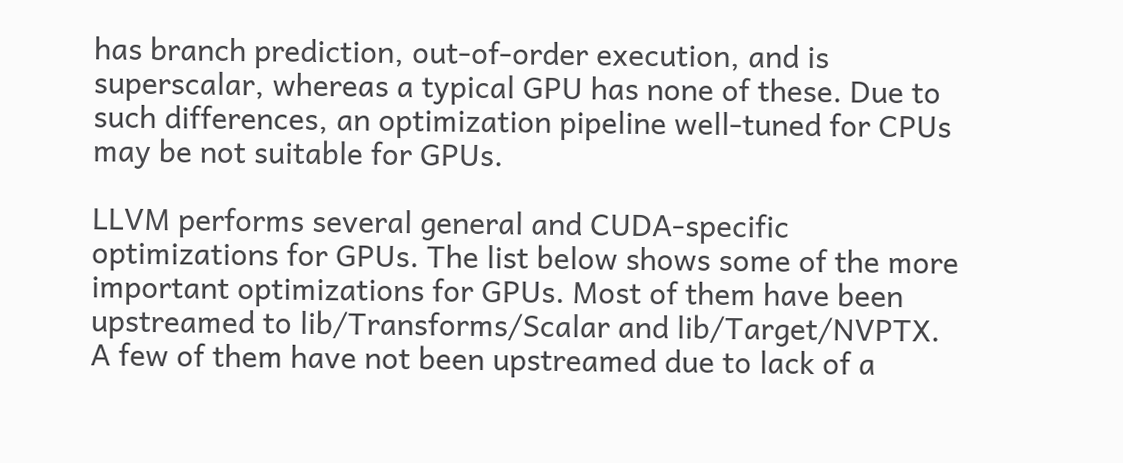has branch prediction, out-of-order execution, and is superscalar, whereas a typical GPU has none of these. Due to such differences, an optimization pipeline well-tuned for CPUs may be not suitable for GPUs.

LLVM performs several general and CUDA-specific optimizations for GPUs. The list below shows some of the more important optimizations for GPUs. Most of them have been upstreamed to lib/Transforms/Scalar and lib/Target/NVPTX. A few of them have not been upstreamed due to lack of a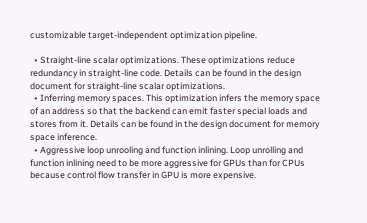customizable target-independent optimization pipeline.

  • Straight-line scalar optimizations. These optimizations reduce redundancy in straight-line code. Details can be found in the design document for straight-line scalar optimizations.
  • Inferring memory spaces. This optimization infers the memory space of an address so that the backend can emit faster special loads and stores from it. Details can be found in the design document for memory space inference.
  • Aggressive loop unrooling and function inlining. Loop unrolling and function inlining need to be more aggressive for GPUs than for CPUs because control flow transfer in GPU is more expensive.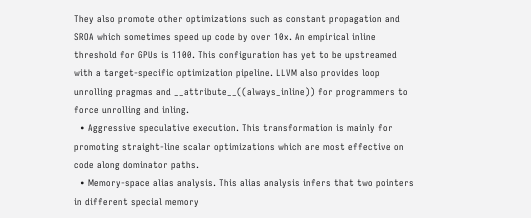They also promote other optimizations such as constant propagation and SROA which sometimes speed up code by over 10x. An empirical inline threshold for GPUs is 1100. This configuration has yet to be upstreamed with a target-specific optimization pipeline. LLVM also provides loop unrolling pragmas and __attribute__((always_inline)) for programmers to force unrolling and inling.
  • Aggressive speculative execution. This transformation is mainly for promoting straight-line scalar optimizations which are most effective on code along dominator paths.
  • Memory-space alias analysis. This alias analysis infers that two pointers in different special memory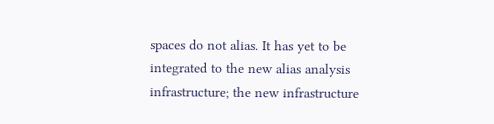spaces do not alias. It has yet to be integrated to the new alias analysis infrastructure; the new infrastructure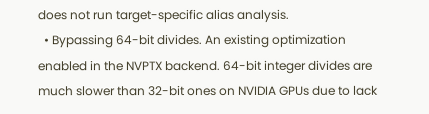does not run target-specific alias analysis.
  • Bypassing 64-bit divides. An existing optimization enabled in the NVPTX backend. 64-bit integer divides are much slower than 32-bit ones on NVIDIA GPUs due to lack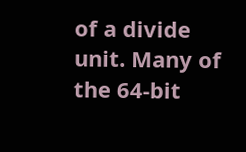of a divide unit. Many of the 64-bit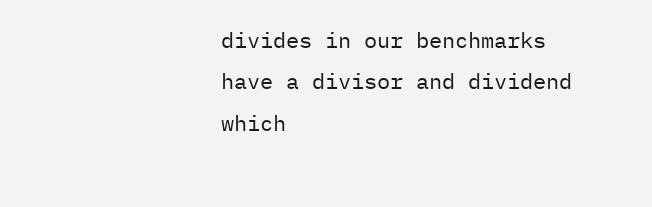divides in our benchmarks have a divisor and dividend which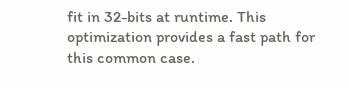fit in 32-bits at runtime. This optimization provides a fast path for this common case.